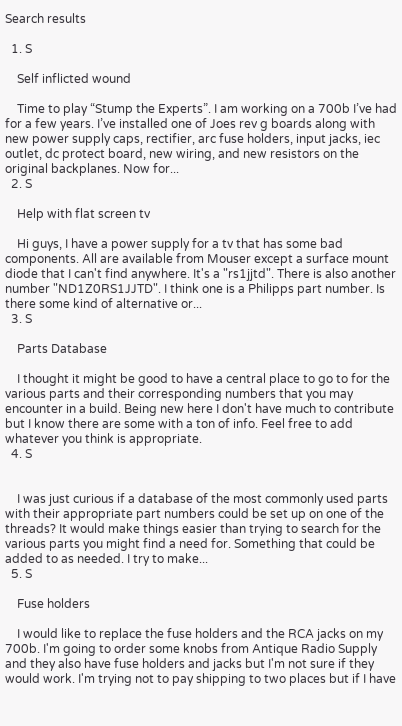Search results

  1. S

    Self inflicted wound

    Time to play “Stump the Experts”. I am working on a 700b I’ve had for a few years. I’ve installed one of Joes rev g boards along with new power supply caps, rectifier, arc fuse holders, input jacks, iec outlet, dc protect board, new wiring, and new resistors on the original backplanes. Now for...
  2. S

    Help with flat screen tv

    Hi guys, I have a power supply for a tv that has some bad components. All are available from Mouser except a surface mount diode that I can't find anywhere. It's a "rs1jjtd". There is also another number "ND1Z0RS1JJTD". I think one is a Philipps part number. Is there some kind of alternative or...
  3. S

    Parts Database

    I thought it might be good to have a central place to go to for the various parts and their corresponding numbers that you may encounter in a build. Being new here I don't have much to contribute but I know there are some with a ton of info. Feel free to add whatever you think is appropriate.
  4. S


    I was just curious if a database of the most commonly used parts with their appropriate part numbers could be set up on one of the threads? It would make things easier than trying to search for the various parts you might find a need for. Something that could be added to as needed. I try to make...
  5. S

    Fuse holders

    I would like to replace the fuse holders and the RCA jacks on my 700b. I'm going to order some knobs from Antique Radio Supply and they also have fuse holders and jacks but I'm not sure if they would work. I'm trying not to pay shipping to two places but if I have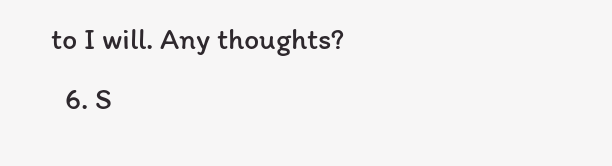to I will. Any thoughts?
  6. S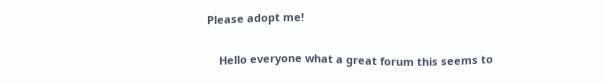Please adopt me!

    Hello everyone what a great forum this seems to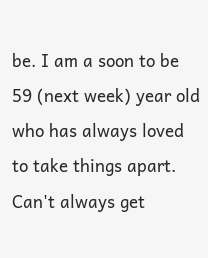be. I am a soon to be 59 (next week) year old who has always loved to take things apart. Can't always get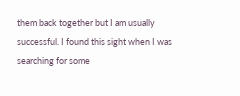them back together but I am usually successful. I found this sight when I was searching for some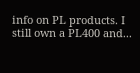info on PL products. I still own a PL400 and...